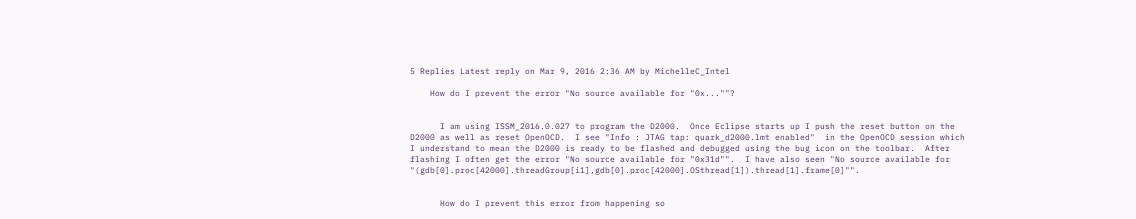5 Replies Latest reply on Mar 9, 2016 2:36 AM by MichelleC_Intel

    How do I prevent the error "No source available for "0x...""?


      I am using ISSM_2016.0.027 to program the D2000.  Once Eclipse starts up I push the reset button on the D2000 as well as reset OpenOCD.  I see "Info : JTAG tap: quark_d2000.lmt enabled"  in the OpenOCD session which I understand to mean the D2000 is ready to be flashed and debugged using the bug icon on the toolbar.  After flashing I often get the error "No source available for "0x31d"".  I have also seen "No source available for "(gdb[0].proc[42000].threadGroup[i1],gdb[0].proc[42000].OSthread[1]).thread[1].frame[0]"".


      How do I prevent this error from happening so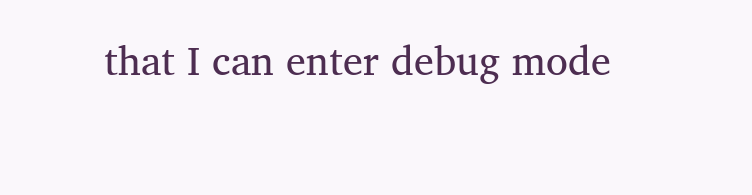that I can enter debug mode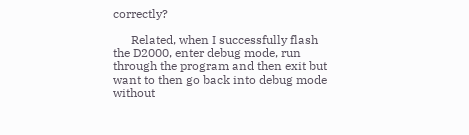correctly?

      Related, when I successfully flash the D2000, enter debug mode, run through the program and then exit but want to then go back into debug mode without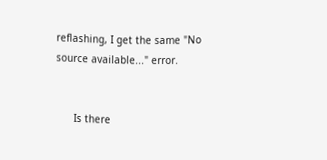reflashing, I get the same "No source available..." error.


      Is there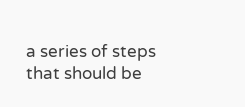a series of steps that should be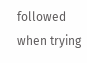followed when trying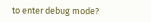to enter debug mode?